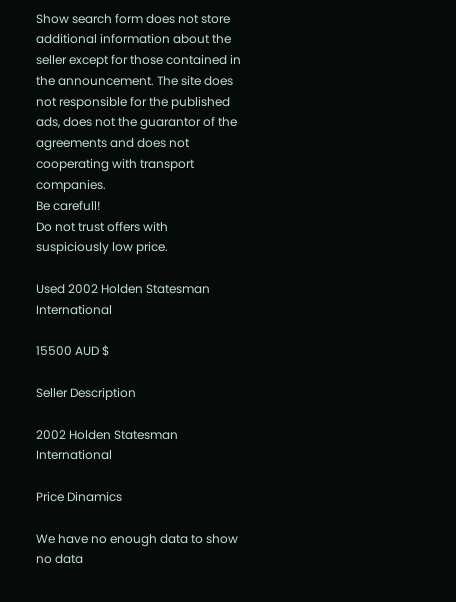Show search form does not store additional information about the seller except for those contained in the announcement. The site does not responsible for the published ads, does not the guarantor of the agreements and does not cooperating with transport companies.
Be carefull!
Do not trust offers with suspiciously low price.

Used 2002 Holden Statesman International

15500 AUD $

Seller Description

2002 Holden Statesman International

Price Dinamics

We have no enough data to show
no data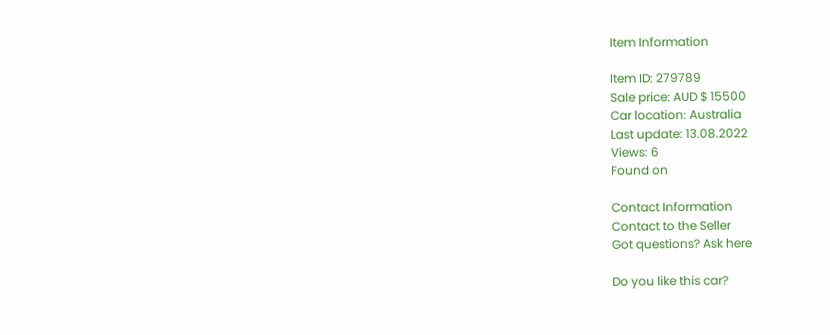Item Information

Item ID: 279789
Sale price: AUD $ 15500
Car location: Australia
Last update: 13.08.2022
Views: 6
Found on

Contact Information
Contact to the Seller
Got questions? Ask here

Do you like this car?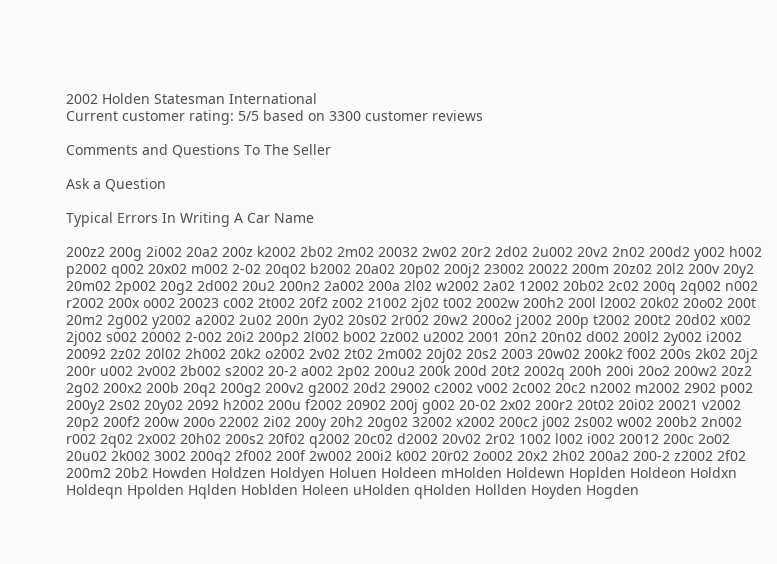2002 Holden Statesman International
Current customer rating: 5/5 based on 3300 customer reviews

Comments and Questions To The Seller

Ask a Question

Typical Errors In Writing A Car Name

200z2 200g 2i002 20a2 200z k2002 2b02 2m02 20032 2w02 20r2 2d02 2u002 20v2 2n02 200d2 y002 h002 p2002 q002 20x02 m002 2-02 20q02 b2002 20a02 20p02 200j2 23002 20022 200m 20z02 20l2 200v 20y2 20m02 2p002 20g2 2d002 20u2 200n2 2a002 200a 2l02 w2002 2a02 12002 20b02 2c02 200q 2q002 n002 r2002 200x o002 20023 c002 2t002 20f2 z002 21002 2j02 t002 2002w 200h2 200l l2002 20k02 20o02 200t 20m2 2g002 y2002 a2002 2u02 200n 2y02 20s02 2r002 20w2 200o2 j2002 200p t2002 200t2 20d02 x002 2j002 s002 20002 2-002 20i2 200p2 2l002 b002 2z002 u2002 2001 20n2 20n02 d002 200l2 2y002 i2002 20092 2z02 20l02 2h002 20k2 o2002 2v02 2t02 2m002 20j02 20s2 2003 20w02 200k2 f002 200s 2k02 20j2 200r u002 2v002 2b002 s2002 20-2 a002 2p02 200u2 200k 200d 20t2 2002q 200h 200i 20o2 200w2 20z2 2g02 200x2 200b 20q2 200g2 200v2 g2002 20d2 29002 c2002 v002 2c002 20c2 n2002 m2002 2902 p002 200y2 2s02 20y02 2092 h2002 200u f2002 20902 200j g002 20-02 2x02 200r2 20t02 20i02 20021 v2002 20p2 200f2 200w 200o 22002 2i02 200y 20h2 20g02 32002 x2002 200c2 j002 2s002 w002 200b2 2n002 r002 2q02 2x002 20h02 200s2 20f02 q2002 20c02 d2002 20v02 2r02 1002 l002 i002 20012 200c 2o02 20u02 2k002 3002 200q2 2f002 200f 2w002 200i2 k002 20r02 2o002 20x2 2h02 200a2 200-2 z2002 2f02 200m2 20b2 Howden Holdzen Holdyen Holuen Holdeen mHolden Holdewn Hoplden Holdeon Holdxn Holdeqn Hpolden Hqlden Hoblden Holeen uHolden qHolden Hollden Hoyden Hogden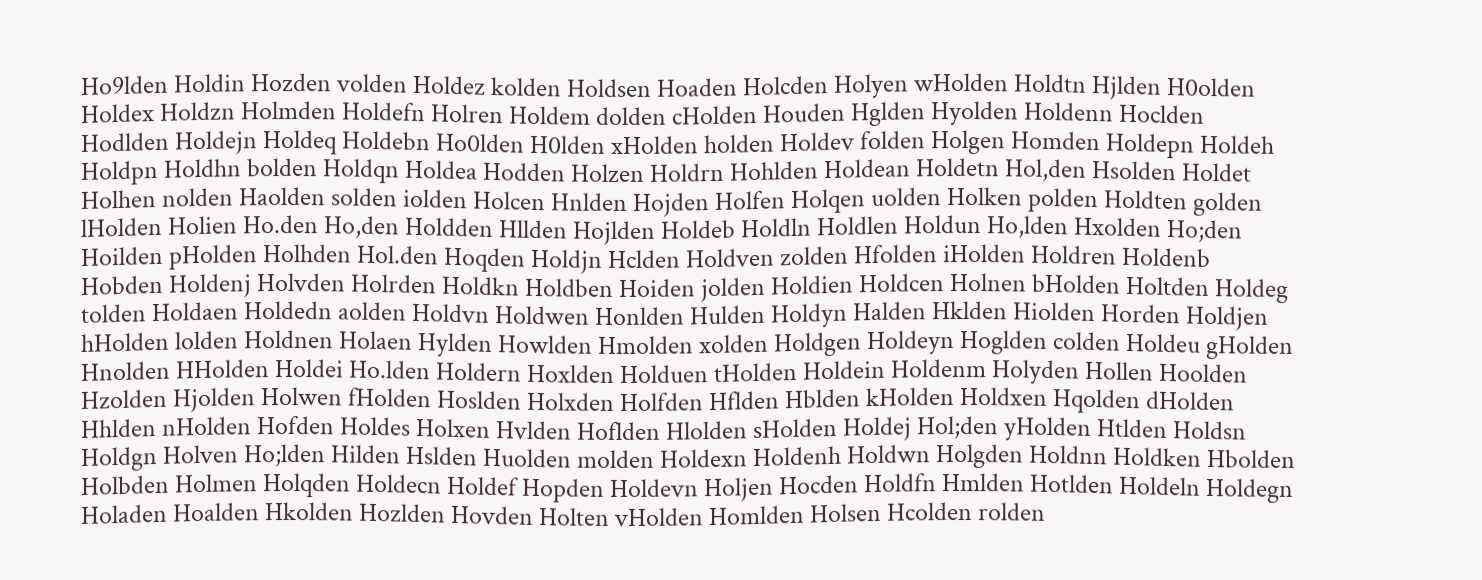Ho9lden Holdin Hozden volden Holdez kolden Holdsen Hoaden Holcden Holyen wHolden Holdtn Hjlden H0olden Holdex Holdzn Holmden Holdefn Holren Holdem dolden cHolden Houden Hglden Hyolden Holdenn Hoclden Hodlden Holdejn Holdeq Holdebn Ho0lden H0lden xHolden holden Holdev folden Holgen Homden Holdepn Holdeh Holdpn Holdhn bolden Holdqn Holdea Hodden Holzen Holdrn Hohlden Holdean Holdetn Hol,den Hsolden Holdet Holhen nolden Haolden solden iolden Holcen Hnlden Hojden Holfen Holqen uolden Holken polden Holdten golden lHolden Holien Ho.den Ho,den Holdden Hllden Hojlden Holdeb Holdln Holdlen Holdun Ho,lden Hxolden Ho;den Hoilden pHolden Holhden Hol.den Hoqden Holdjn Hclden Holdven zolden Hfolden iHolden Holdren Holdenb Hobden Holdenj Holvden Holrden Holdkn Holdben Hoiden jolden Holdien Holdcen Holnen bHolden Holtden Holdeg tolden Holdaen Holdedn aolden Holdvn Holdwen Honlden Hulden Holdyn Halden Hklden Hiolden Horden Holdjen hHolden lolden Holdnen Holaen Hylden Howlden Hmolden xolden Holdgen Holdeyn Hoglden colden Holdeu gHolden Hnolden HHolden Holdei Ho.lden Holdern Hoxlden Holduen tHolden Holdein Holdenm Holyden Hollen Hoolden Hzolden Hjolden Holwen fHolden Hoslden Holxden Holfden Hflden Hblden kHolden Holdxen Hqolden dHolden Hhlden nHolden Hofden Holdes Holxen Hvlden Hoflden Hlolden sHolden Holdej Hol;den yHolden Htlden Holdsn Holdgn Holven Ho;lden Hilden Hslden Huolden molden Holdexn Holdenh Holdwn Holgden Holdnn Holdken Hbolden Holbden Holmen Holqden Holdecn Holdef Hopden Holdevn Holjen Hocden Holdfn Hmlden Hotlden Holdeln Holdegn Holaden Hoalden Hkolden Hozlden Hovden Holten vHolden Homlden Holsen Hcolden rolden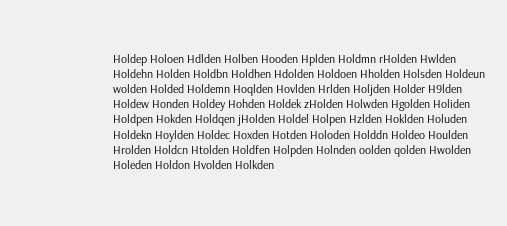Holdep Holoen Hdlden Holben Hooden Hplden Holdmn rHolden Hwlden Holdehn Holden Holdbn Holdhen Hdolden Holdoen Hholden Holsden Holdeun wolden Holded Holdemn Hoqlden Hovlden Hrlden Holjden Holder H9lden Holdew Honden Holdey Hohden Holdek zHolden Holwden Hgolden Holiden Holdpen Hokden Holdqen jHolden Holdel Holpen Hzlden Hoklden Holuden Holdekn Hoylden Holdec Hoxden Hotden Holoden Holddn Holdeo Houlden Hrolden Holdcn Htolden Holdfen Holpden Holnden oolden qolden Hwolden Holeden Holdon Hvolden Holkden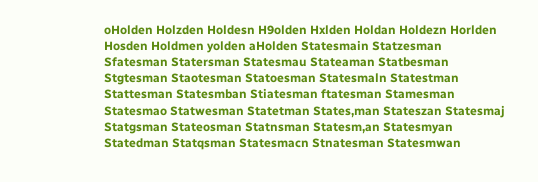oHolden Holzden Holdesn H9olden Hxlden Holdan Holdezn Horlden Hosden Holdmen yolden aHolden Statesmain Statzesman Sfatesman Statersman Statesmau Stateaman Statbesman Stgtesman Staotesman Statoesman Statesmaln Statestman Stattesman Statesmban Stiatesman ftatesman Stamesman Statesmao Statwesman Statetman States,man Stateszan Statesmaj Statgsman Stateosman Statnsman Statesm,an Statesmyan Statedman Statqsman Statesmacn Stnatesman Statesmwan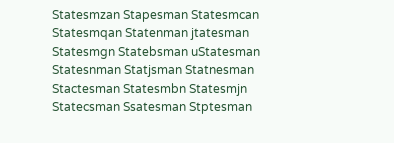Statesmzan Stapesman Statesmcan Statesmqan Statenman jtatesman Statesmgn Statebsman uStatesman Statesnman Statjsman Statnesman Stactesman Statesmbn Statesmjn Statecsman Ssatesman Stptesman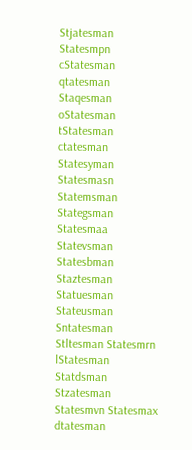Stjatesman Statesmpn cStatesman qtatesman Staqesman oStatesman tStatesman ctatesman Statesyman Statesmasn Statemsman Stategsman Statesmaa Statevsman Statesbman Staztesman Statuesman Stateusman Sntatesman Stltesman Statesmrn lStatesman Statdsman Stzatesman Statesmvn Statesmax dtatesman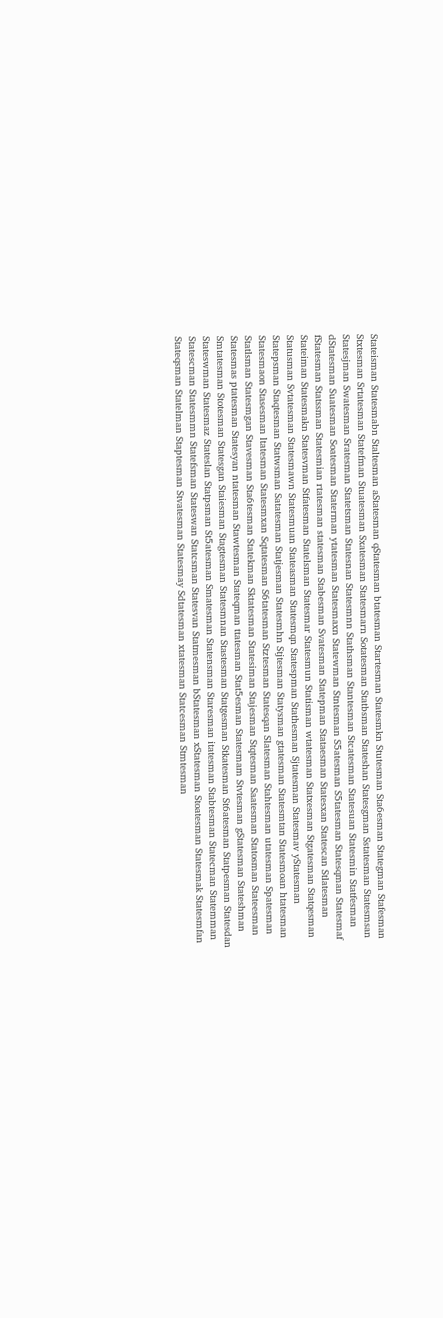Stateisman Statesmabn Staltesman aStatesman qStatesman btatesman Startesman Statesmkn Stutesman Sta6esman Stategman Stafesman Stxtesman Srtatesman Statefman Stuatesman Sxatesman Statesmarn Sotatesman Statbsman Stateshan Statesgman Sstatesman Statesmsan Statesjman Swatesman Sratesman Statetsman Statesnan Statesmnn Stathsman Stantesman Stcatesman Statesuan Statesmin Statfesman dStatesman Suatesman Soatesman Staterman ytatesman Statesmaxn Statewman Stntesman S5atesman S5tatesman Statesqman Statesmaf fStatesman Statssman Statesmian rtatesman statesman Stabesman Svatesman Statepman Stataesman Statesxan Statescan Stlatesman Stateiman Statesmakn Statesvman Stfatesman Statelsman Statesmar Statesmun Statisman wtatesman Statxesman Stgatesman Statqesman Statusman Svtatesman Statesmawn Statesmuan Stateasman Statesmqn Statespman Stathesman Sjtatesman Statesmav yStatesman Statepsman Staqtesman Statwsman Satatesman Statjesman Statesmhn Stjtesman Statysman gtatesman Statesmtan Statesmoan htatesman Statesmaon Stasesman ltatesman Statesmxan Sqtatesman S6tatesman Stztesman Statesqan Slatesman Stahtesman utatesman Spatesman Statlsman Statesmgan Stavesman Sta6tesman Statekman Sktatesman Statesiman Stajesman Stqtesman Saatesman Statosman Stateesman Statesmas ptatesman Statesyan ntatesman Stawtesman Stateqman ttatesman Stat5esman Statesmam Stvtesman gStatesman Stateshman Smtatesman Stotesman Statesgan Staiesman Stagtesman Statesmnan Stastesman Statgesman Stkatesman St6atesman Statpesman Statesdan Stateswman Statesmaz Stateslan Statpsman St5atesman Smatesman Statensman Staresman itatesman Stabtesman Statecman Statemman Statescman Statesmmn Statefsman Stateswan Statcsman Statesvan Statmesman bStatesman xStatesman Stoatesman Statesmak Statesmfan Stateqsman Statelman Staptesman Stvatesman Statesmay Sdtatesman xtatesman Statcesman Stmtesman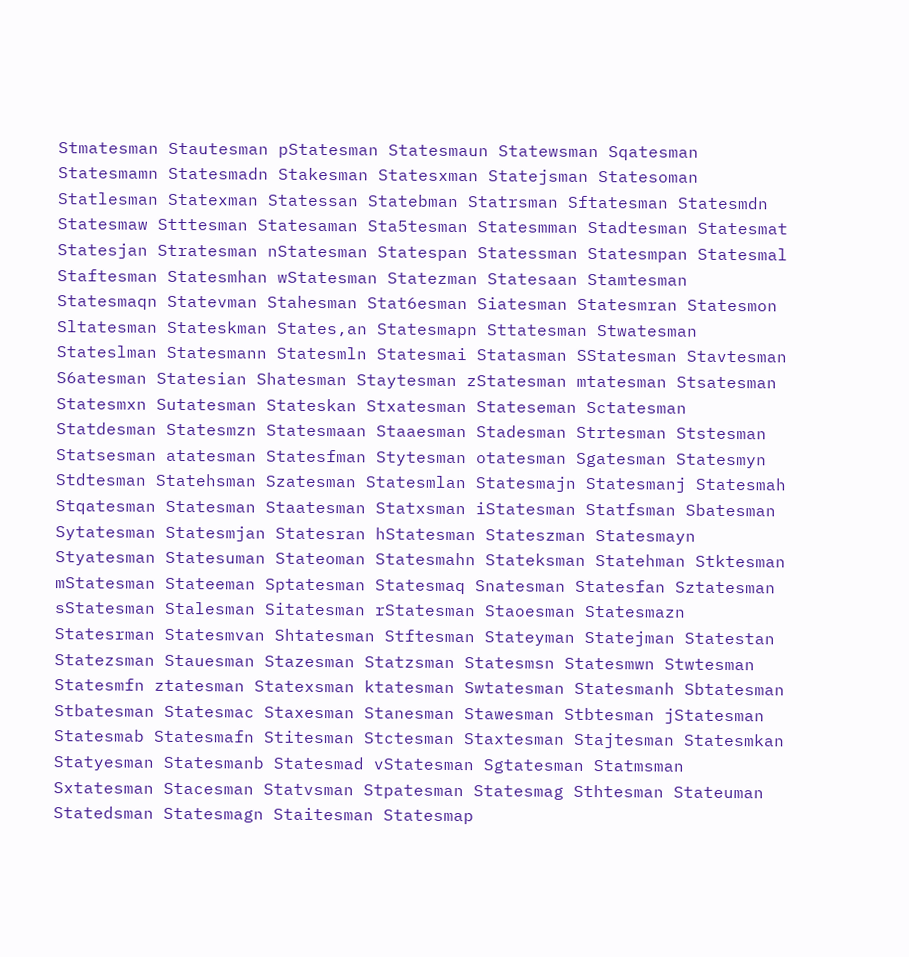Stmatesman Stautesman pStatesman Statesmaun Statewsman Sqatesman Statesmamn Statesmadn Stakesman Statesxman Statejsman Statesoman Statlesman Statexman Statessan Statebman Statrsman Sftatesman Statesmdn Statesmaw Stttesman Statesaman Sta5tesman Statesmman Stadtesman Statesmat Statesjan Stratesman nStatesman Statespan Statessman Statesmpan Statesmal Staftesman Statesmhan wStatesman Statezman Statesaan Stamtesman Statesmaqn Statevman Stahesman Stat6esman Siatesman Statesmran Statesmon Sltatesman Stateskman States,an Statesmapn Sttatesman Stwatesman Stateslman Statesmann Statesmln Statesmai Statasman SStatesman Stavtesman S6atesman Statesian Shatesman Staytesman zStatesman mtatesman Stsatesman Statesmxn Sutatesman Stateskan Stxatesman Stateseman Sctatesman Statdesman Statesmzn Statesmaan Staaesman Stadesman Strtesman Ststesman Statsesman atatesman Statesfman Stytesman otatesman Sgatesman Statesmyn Stdtesman Statehsman Szatesman Statesmlan Statesmajn Statesmanj Statesmah Stqatesman Statesman Staatesman Statxsman iStatesman Statfsman Sbatesman Sytatesman Statesmjan Statesran hStatesman Stateszman Statesmayn Styatesman Statesuman Stateoman Statesmahn Stateksman Statehman Stktesman mStatesman Stateeman Sptatesman Statesmaq Snatesman Statesfan Sztatesman sStatesman Stalesman Sitatesman rStatesman Staoesman Statesmazn Statesrman Statesmvan Shtatesman Stftesman Stateyman Statejman Statestan Statezsman Stauesman Stazesman Statzsman Statesmsn Statesmwn Stwtesman Statesmfn ztatesman Statexsman ktatesman Swtatesman Statesmanh Sbtatesman Stbatesman Statesmac Staxesman Stanesman Stawesman Stbtesman jStatesman Statesmab Statesmafn Stitesman Stctesman Staxtesman Stajtesman Statesmkan Statyesman Statesmanb Statesmad vStatesman Sgtatesman Statmsman Sxtatesman Stacesman Statvsman Stpatesman Statesmag Sthtesman Stateuman Statedsman Statesmagn Staitesman Statesmap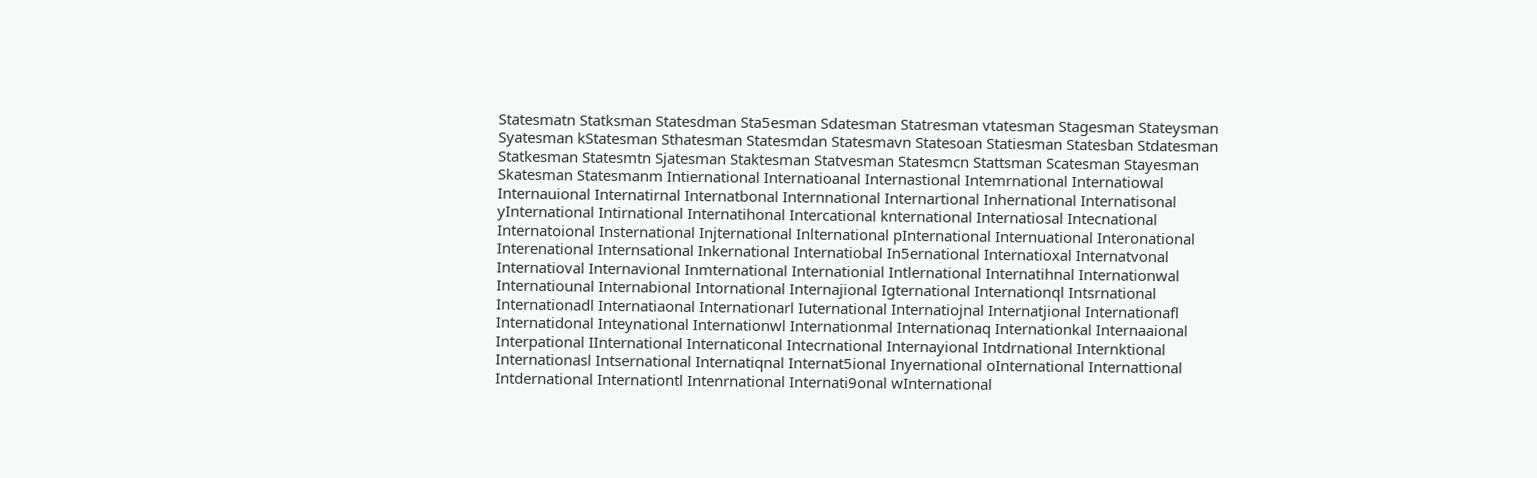Statesmatn Statksman Statesdman Sta5esman Sdatesman Statresman vtatesman Stagesman Stateysman Syatesman kStatesman Sthatesman Statesmdan Statesmavn Statesoan Statiesman Statesban Stdatesman Statkesman Statesmtn Sjatesman Staktesman Statvesman Statesmcn Stattsman Scatesman Stayesman Skatesman Statesmanm Intiernational Internatioanal Internastional Intemrnational Internatiowal Internauional Internatirnal Internatbonal Internnational Internartional Inhernational Internatisonal yInternational Intirnational Internatihonal Intercational knternational Internatiosal Intecnational Internatoional Insternational Injternational Inlternational pInternational Internuational Interonational Interenational Internsational Inkernational Internatiobal In5ernational Internatioxal Internatvonal Internatioval Internavional Inmternational Internationial Intlernational Internatihnal Internationwal Internatiounal Internabional Intornational Internajional Igternational Internationql Intsrnational Internationadl Internatiaonal Internationarl Iuternational Internatiojnal Internatjional Internationafl Internatidonal Inteynational Internationwl Internationmal Internationaq Internationkal Internaaional Interpational IInternational Internaticonal Intecrnational Internayional Intdrnational Internktional Internationasl Intsernational Internatiqnal Internat5ional Inyernational oInternational Internattional Intdernational Internationtl Intenrnational Internati9onal wInternational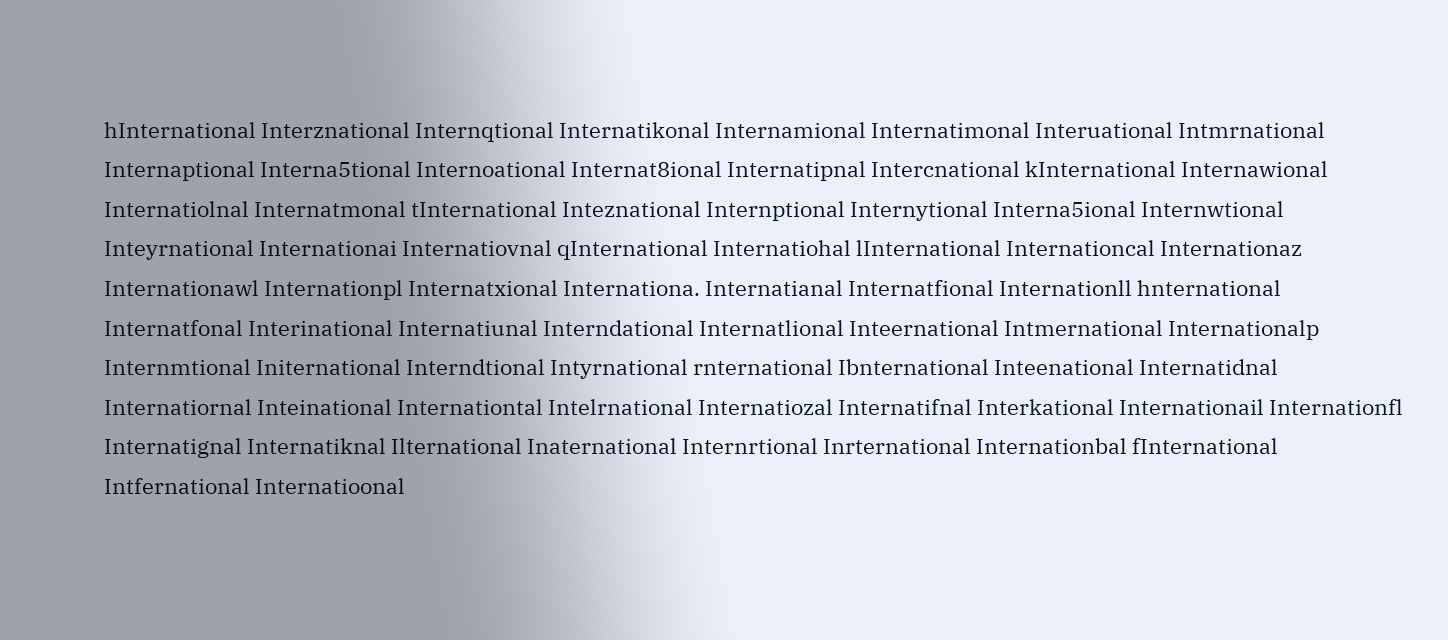hInternational Interznational Internqtional Internatikonal Internamional Internatimonal Interuational Intmrnational Internaptional Interna5tional Internoational Internat8ional Internatipnal Intercnational kInternational Internawional Internatiolnal Internatmonal tInternational Inteznational Internptional Internytional Interna5ional Internwtional Inteyrnational Internationai Internatiovnal qInternational Internatiohal lInternational Internationcal Internationaz Internationawl Internationpl Internatxional Internationa. Internatianal Internatfional Internationll hnternational Internatfonal Interinational Internatiunal Interndational Internatlional Inteernational Intmernational Internationalp Internmtional Initernational Interndtional Intyrnational rnternational Ibnternational Inteenational Internatidnal Internatiornal Inteinational Internationtal Intelrnational Internatiozal Internatifnal Interkational Internationail Internationfl Internatignal Internatiknal Ilternational Inaternational Internrtional Inrternational Internationbal fInternational Intfernational Internatioonal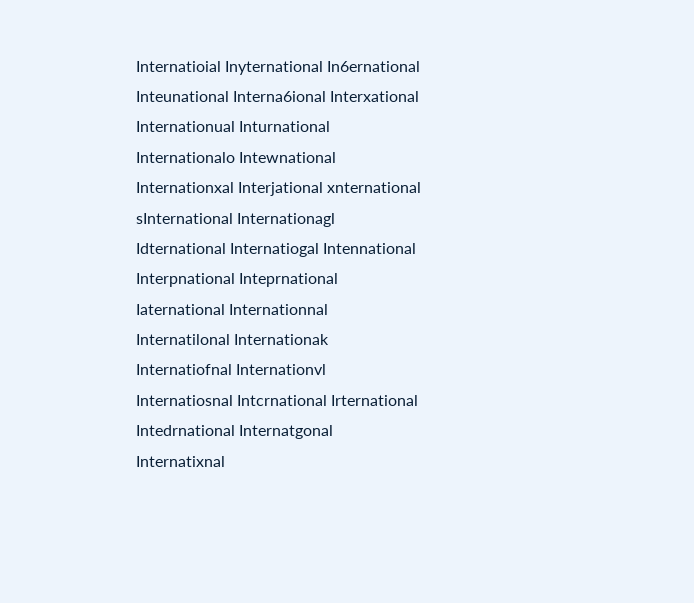Internatioial Inyternational In6ernational Inteunational Interna6ional Interxational Internationual Inturnational Internationalo Intewnational Internationxal Interjational xnternational sInternational Internationagl Idternational Internatiogal Intennational Interpnational Inteprnational Iaternational Internationnal Internatilonal Internationak Internatiofnal Internationvl Internatiosnal Intcrnational Irternational Intedrnational Internatgonal Internatixnal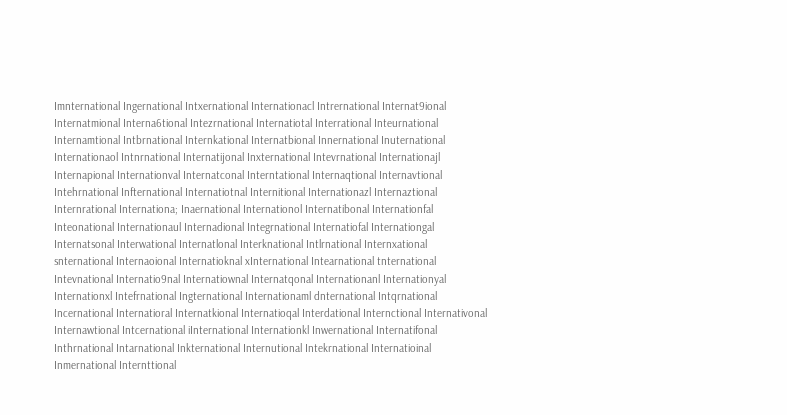Imnternational Ingernational Intxernational Internationacl Intrernational Internat9ional Internatmional Interna6tional Intezrnational Internatiotal Interrational Inteurnational Internamtional Intbrnational Internkational Internatbional Innernational Inuternational Internationaol Intnrnational Internatijonal Inxternational Intevrnational Internationajl Internapional Internationval Internatconal Interntational Internaqtional Internavtional Intehrnational Infternational Internatiotnal Internitional Internationazl Internaztional Internrational Internationa; Inaernational Internationol Internatibonal Internationfal Inteonational Internationaul Internadional Integrnational Internatiofal Internationgal Internatsonal Interwational Internatlonal Interknational Intlrnational Internxational snternational Internaoional Internatioknal xInternational Intearnational tnternational Intevnational Internatio9nal Internatiownal Internatqonal Internationanl Internationyal Internationxl Intefrnational Ingternational Internationaml dnternational Intqrnational Incernational Internatioral Internatkional Internatioqal Interdational Internctional Internativonal Internawtional Intcernational iInternational Internationkl Inwernational Internatifonal Inthrnational Intarnational Inkternational Internutional Intekrnational Internatioinal Inmernational Internttional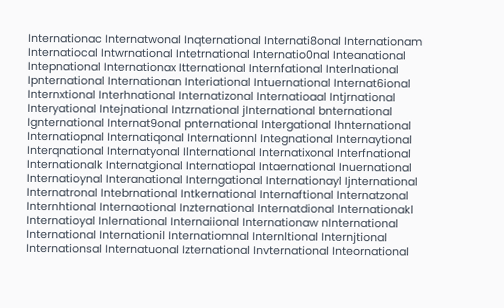Internationac Internatwonal Inqternational Internati8onal Internationam Internatiocal Intwrnational Intetrnational Internatio0nal Inteanational Intepnational Internationax Itternational Internfational Interlnational Ipnternational Internationan Interiational Intuernational Internat6ional Internxtional Interhnational Internatizonal Internatioaal Intjrnational Interyational Intejnational Intzrnational jInternational bnternational Ignternational Internat9onal pnternational Intergational Ihnternational Internatiopnal Internatiqonal Internationnl Integnational Internaytional Interqnational Internatyonal Ilnternational Internatixonal Interfnational Internationalk Internatgional Internatiopal Intaernational Inuernational Internatioynal Interanational Interngational Internationayl Ijnternational Internatronal Intebrnational Intkernational Internaftional Internatzonal Internhtional Internaotional Inzternational Internatdional Internationakl Internatioyal Inlernational Internaiional Internationaw nInternational International Internationil Internatiomnal Internltional Internjtional Internationsal Internatuonal Izternational Invternational Inteornational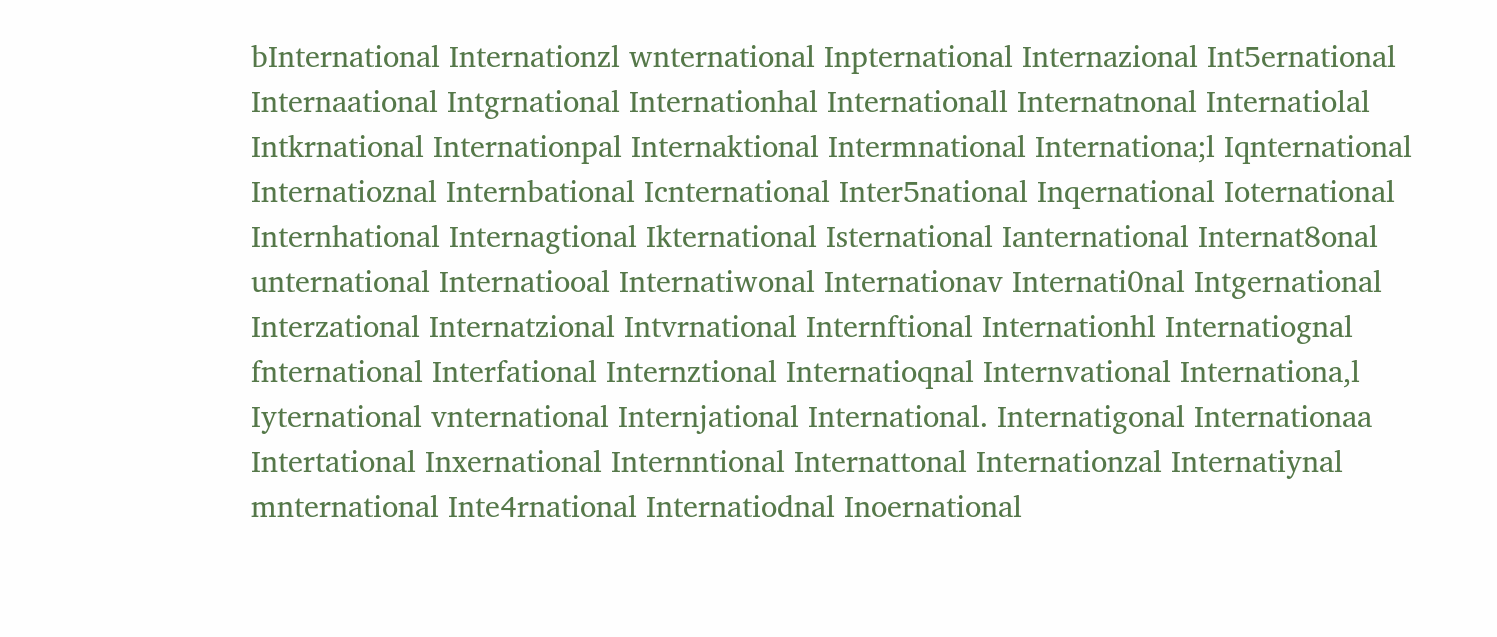bInternational Internationzl wnternational Inpternational Internazional Int5ernational Internaational Intgrnational Internationhal Internationall Internatnonal Internatiolal Intkrnational Internationpal Internaktional Intermnational Internationa;l Iqnternational Internatioznal Internbational Icnternational Inter5national Inqernational Ioternational Internhational Internagtional Ikternational Isternational Ianternational Internat8onal unternational Internatiooal Internatiwonal Internationav Internati0nal Intgernational Interzational Internatzional Intvrnational Internftional Internationhl Internatiognal fnternational Interfational Internztional Internatioqnal Internvational Internationa,l Iyternational vnternational Internjational International. Internatigonal Internationaa Intertational Inxernational Internntional Internattonal Internationzal Internatiynal mnternational Inte4rnational Internatiodnal Inoernational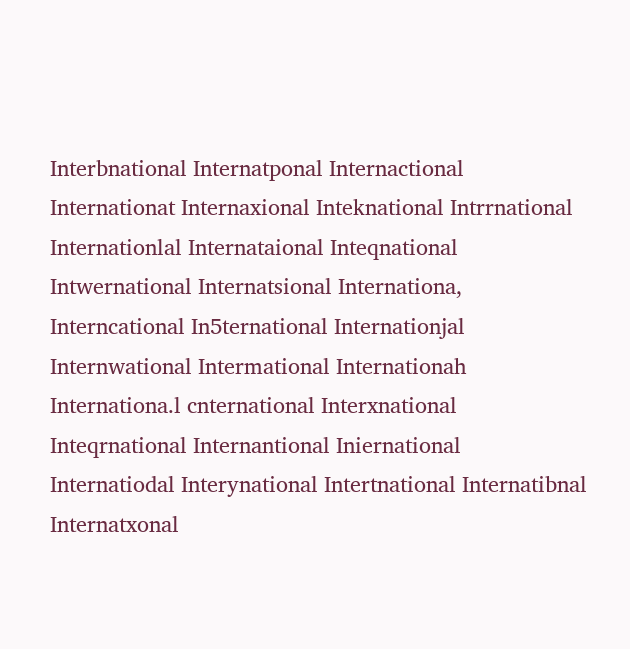Interbnational Internatponal Internactional Internationat Internaxional Inteknational Intrrnational Internationlal Internataional Inteqnational Intwernational Internatsional Internationa, Interncational In5ternational Internationjal Internwational Intermational Internationah Internationa.l cnternational Interxnational Inteqrnational Internantional Iniernational Internatiodal Interynational Intertnational Internatibnal Internatxonal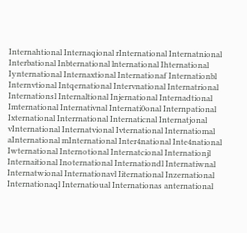Internahtional Internaqional rInternational Internatnional Interbational Inbternational lnternational Ihternational Iynternational Internaxtional Internationaf Internationbl Internvtional Intqernational Intervnational Internatrional Internationsl Internaltional Injernational Internadtional Imternational Internativnal Internati0onal Internpational Ixternational Interrnational Internaticnal Internatjonal vInternational Internatvional Ivternational Internatiomal aInternational mInternational Inter4national Inte4national Iwternational Internotional Internatcional Internationjl Internaitional Inoternational Internationdl Internatiwnal Internatwional Internationavl Iiternational Inzernational Internationaql Internatioual Internationas anternational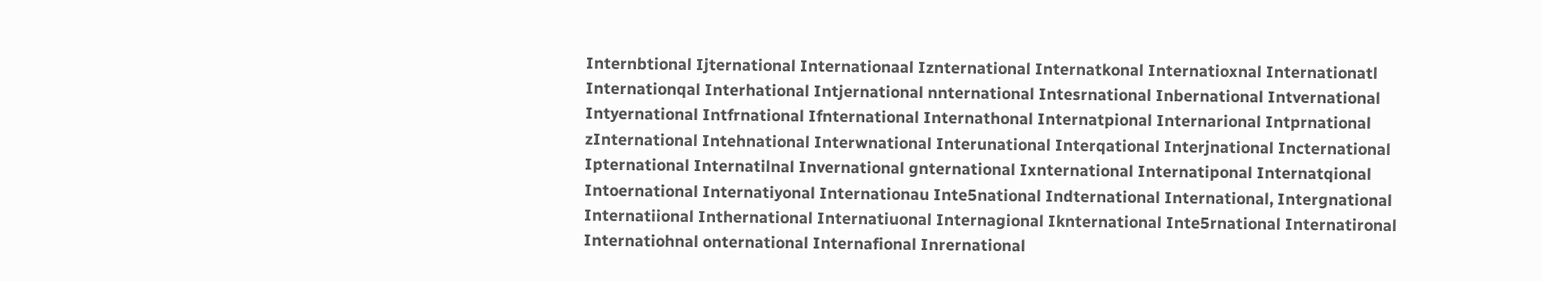Internbtional Ijternational Internationaal Iznternational Internatkonal Internatioxnal Internationatl Internationqal Interhational Intjernational nnternational Intesrnational Inbernational Intvernational Intyernational Intfrnational Ifnternational Internathonal Internatpional Internarional Intprnational zInternational Intehnational Interwnational Interunational Interqational Interjnational Incternational Ipternational Internatilnal Invernational gnternational Ixnternational Internatiponal Internatqional Intoernational Internatiyonal Internationau Inte5national Indternational International, Intergnational Internatiional Inthernational Internatiuonal Internagional Iknternational Inte5rnational Internatironal Internatiohnal onternational Internafional Inrernational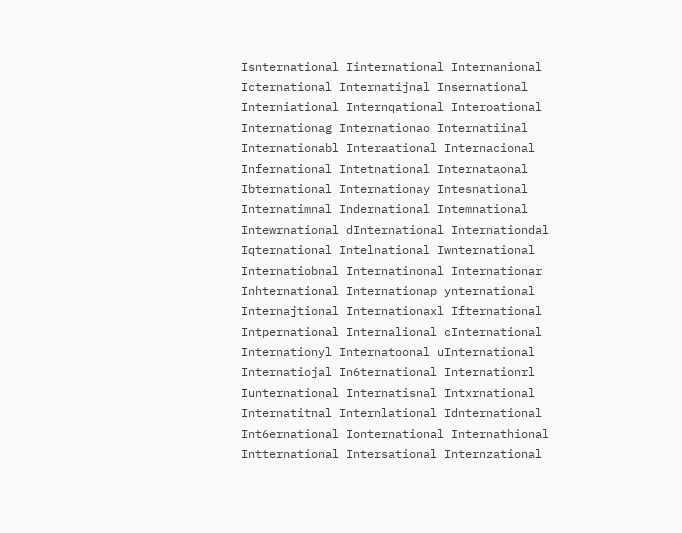Isnternational Iinternational Internanional Icternational Internatijnal Insernational Interniational Internqational Interoational Internationag Internationao Internatiinal Internationabl Interaational Internacional Infernational Intetnational Internataonal Ibternational Internationay Intesnational Internatimnal Indernational Intemnational Intewrnational dInternational Internationdal Iqternational Intelnational Iwnternational Internatiobnal Internatinonal Internationar Inhternational Internationap ynternational Internajtional Internationaxl Ifternational Intpernational Internalional cInternational Internationyl Internatoonal uInternational Internatiojal In6ternational Internationrl Iunternational Internatisnal Intxrnational Internatitnal Internlational Idnternational Int6ernational Ionternational Internathional Intternational Intersational Internzational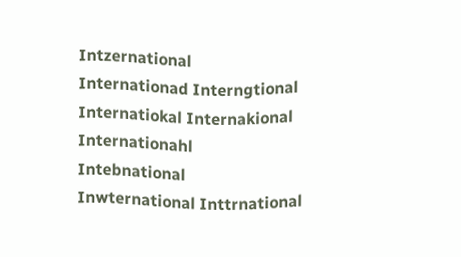Intzernational Internationad Interngtional Internatiokal Internakional Internationahl Intebnational Inwternational Inttrnational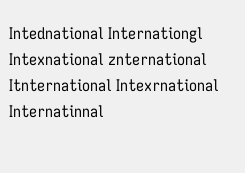Intednational Internationgl Intexnational znternational Itnternational Intexrnational Internatinnal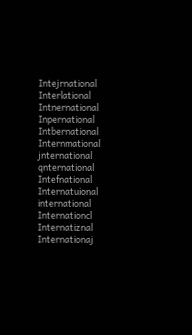Intejrnational Interlational Intnernational Inpernational Intbernational Internmational jnternational qnternational Intefnational Internatuional international Internationcl Internatiznal Internationaj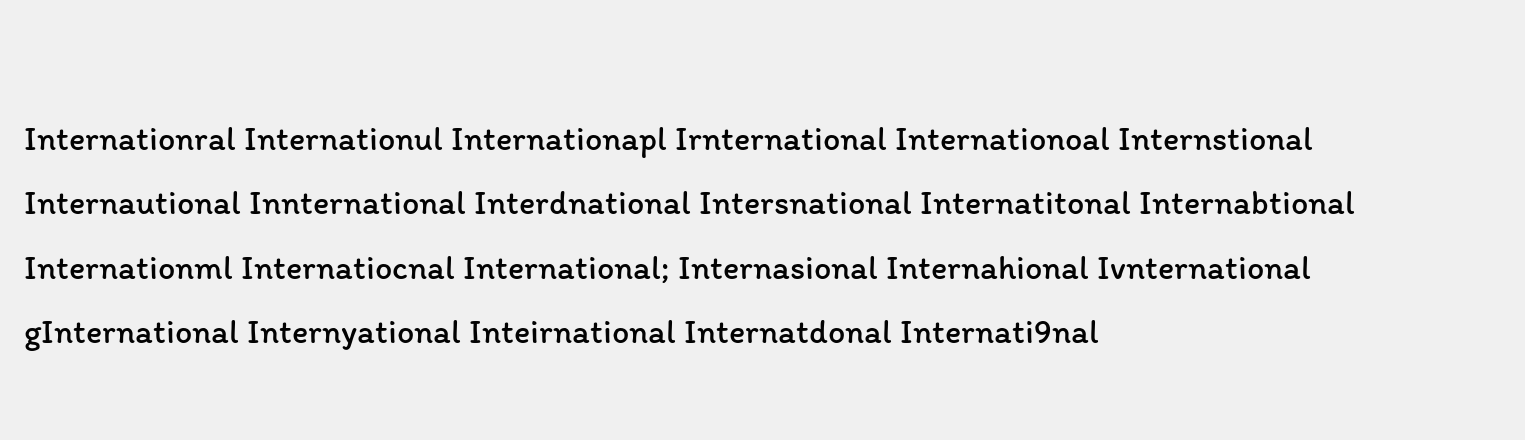Internationral Internationul Internationapl Irnternational Internationoal Internstional Internautional Innternational Interdnational Intersnational Internatitonal Internabtional Internationml Internatiocnal International; Internasional Internahional Ivnternational gInternational Internyational Inteirnational Internatdonal Internati9nal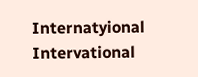Internatyional Intervational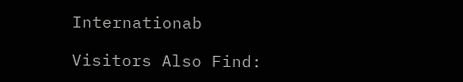Internationab

Visitors Also Find: